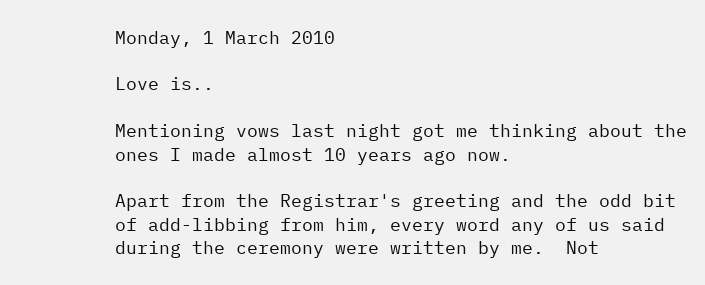Monday, 1 March 2010

Love is..

Mentioning vows last night got me thinking about the ones I made almost 10 years ago now.

Apart from the Registrar's greeting and the odd bit of add-libbing from him, every word any of us said during the ceremony were written by me.  Not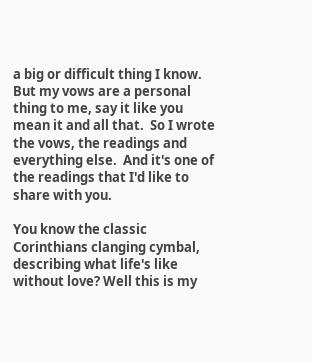a big or difficult thing I know. But my vows are a personal thing to me, say it like you mean it and all that.  So I wrote the vows, the readings and everything else.  And it's one of the readings that I'd like to share with you.

You know the classic Corinthians clanging cymbal, describing what life's like without love? Well this is my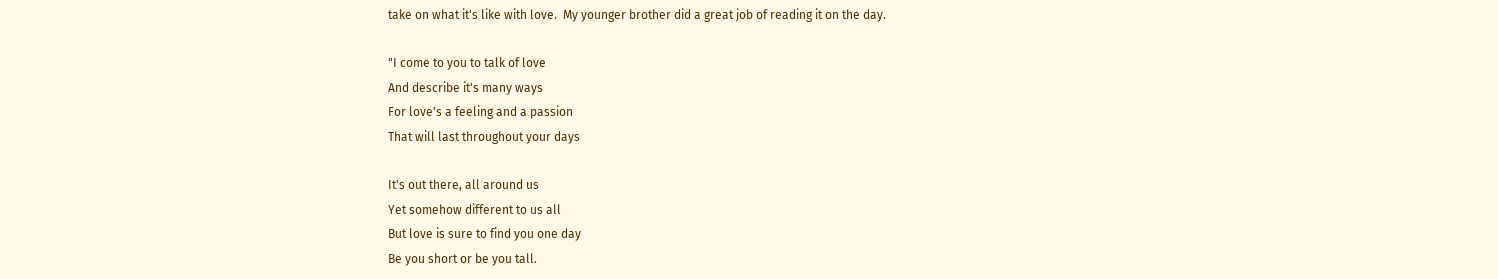take on what it's like with love.  My younger brother did a great job of reading it on the day.

"I come to you to talk of love
And describe it's many ways
For love's a feeling and a passion
That will last throughout your days

It's out there, all around us
Yet somehow different to us all
But love is sure to find you one day
Be you short or be you tall.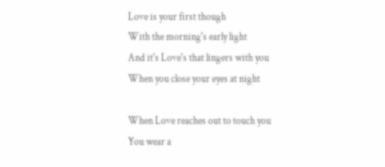Love is your first though
With the morning's early light
And it's Love's that lingers with you
When you close your eyes at night

When Love reaches out to touch you
You wear a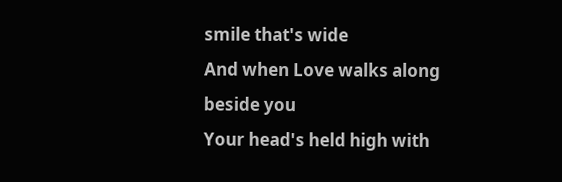smile that's wide
And when Love walks along beside you
Your head's held high with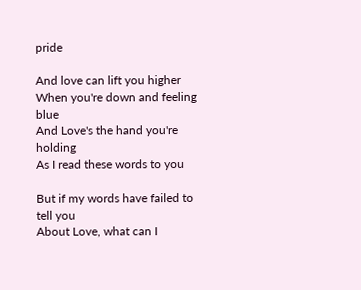pride

And love can lift you higher
When you're down and feeling blue
And Love's the hand you're holding
As I read these words to you

But if my words have failed to tell you
About Love, what can I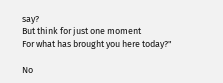say?
But think for just one moment
For what has brought you here today?"

No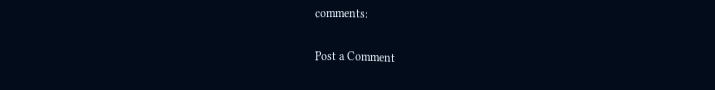comments:

Post a Comment